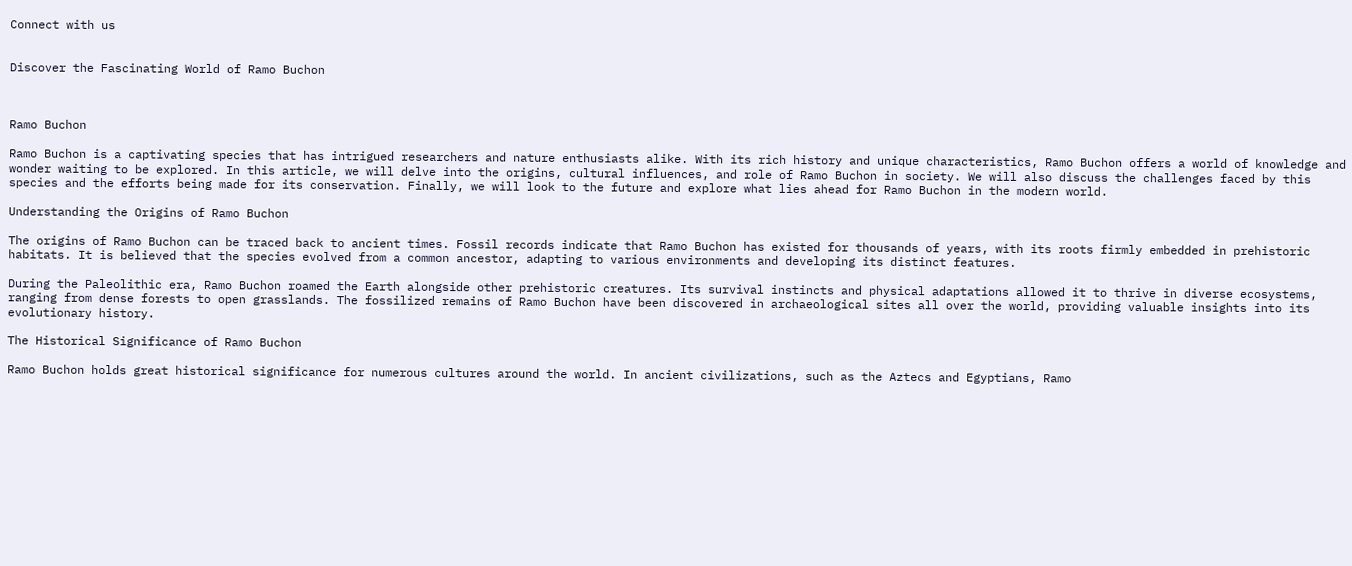Connect with us


Discover the Fascinating World of Ramo Buchon



Ramo Buchon

Ramo Buchon is a captivating species that has intrigued researchers and nature enthusiasts alike. With its rich history and unique characteristics, Ramo Buchon offers a world of knowledge and wonder waiting to be explored. In this article, we will delve into the origins, cultural influences, and role of Ramo Buchon in society. We will also discuss the challenges faced by this species and the efforts being made for its conservation. Finally, we will look to the future and explore what lies ahead for Ramo Buchon in the modern world.

Understanding the Origins of Ramo Buchon

The origins of Ramo Buchon can be traced back to ancient times. Fossil records indicate that Ramo Buchon has existed for thousands of years, with its roots firmly embedded in prehistoric habitats. It is believed that the species evolved from a common ancestor, adapting to various environments and developing its distinct features.

During the Paleolithic era, Ramo Buchon roamed the Earth alongside other prehistoric creatures. Its survival instincts and physical adaptations allowed it to thrive in diverse ecosystems, ranging from dense forests to open grasslands. The fossilized remains of Ramo Buchon have been discovered in archaeological sites all over the world, providing valuable insights into its evolutionary history.

The Historical Significance of Ramo Buchon

Ramo Buchon holds great historical significance for numerous cultures around the world. In ancient civilizations, such as the Aztecs and Egyptians, Ramo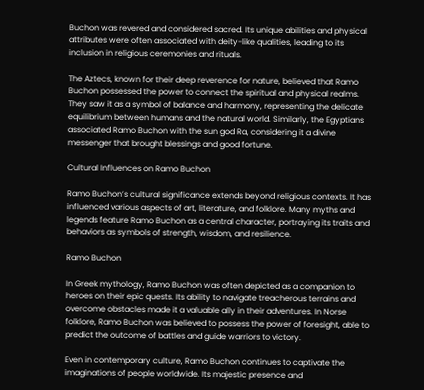Buchon was revered and considered sacred. Its unique abilities and physical attributes were often associated with deity-like qualities, leading to its inclusion in religious ceremonies and rituals.

The Aztecs, known for their deep reverence for nature, believed that Ramo Buchon possessed the power to connect the spiritual and physical realms. They saw it as a symbol of balance and harmony, representing the delicate equilibrium between humans and the natural world. Similarly, the Egyptians associated Ramo Buchon with the sun god Ra, considering it a divine messenger that brought blessings and good fortune.

Cultural Influences on Ramo Buchon

Ramo Buchon’s cultural significance extends beyond religious contexts. It has influenced various aspects of art, literature, and folklore. Many myths and legends feature Ramo Buchon as a central character, portraying its traits and behaviors as symbols of strength, wisdom, and resilience.

Ramo Buchon

In Greek mythology, Ramo Buchon was often depicted as a companion to heroes on their epic quests. Its ability to navigate treacherous terrains and overcome obstacles made it a valuable ally in their adventures. In Norse folklore, Ramo Buchon was believed to possess the power of foresight, able to predict the outcome of battles and guide warriors to victory.

Even in contemporary culture, Ramo Buchon continues to captivate the imaginations of people worldwide. Its majestic presence and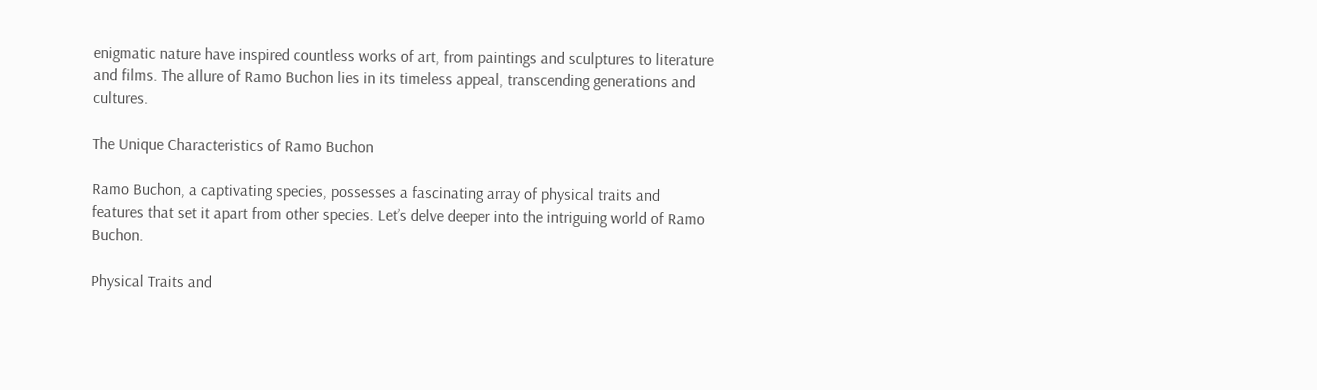enigmatic nature have inspired countless works of art, from paintings and sculptures to literature and films. The allure of Ramo Buchon lies in its timeless appeal, transcending generations and cultures.

The Unique Characteristics of Ramo Buchon

Ramo Buchon, a captivating species, possesses a fascinating array of physical traits and features that set it apart from other species. Let’s delve deeper into the intriguing world of Ramo Buchon.

Physical Traits and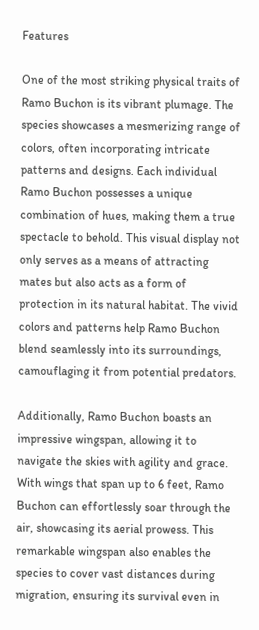Features

One of the most striking physical traits of Ramo Buchon is its vibrant plumage. The species showcases a mesmerizing range of colors, often incorporating intricate patterns and designs. Each individual Ramo Buchon possesses a unique combination of hues, making them a true spectacle to behold. This visual display not only serves as a means of attracting mates but also acts as a form of protection in its natural habitat. The vivid colors and patterns help Ramo Buchon blend seamlessly into its surroundings, camouflaging it from potential predators.

Additionally, Ramo Buchon boasts an impressive wingspan, allowing it to navigate the skies with agility and grace. With wings that span up to 6 feet, Ramo Buchon can effortlessly soar through the air, showcasing its aerial prowess. This remarkable wingspan also enables the species to cover vast distances during migration, ensuring its survival even in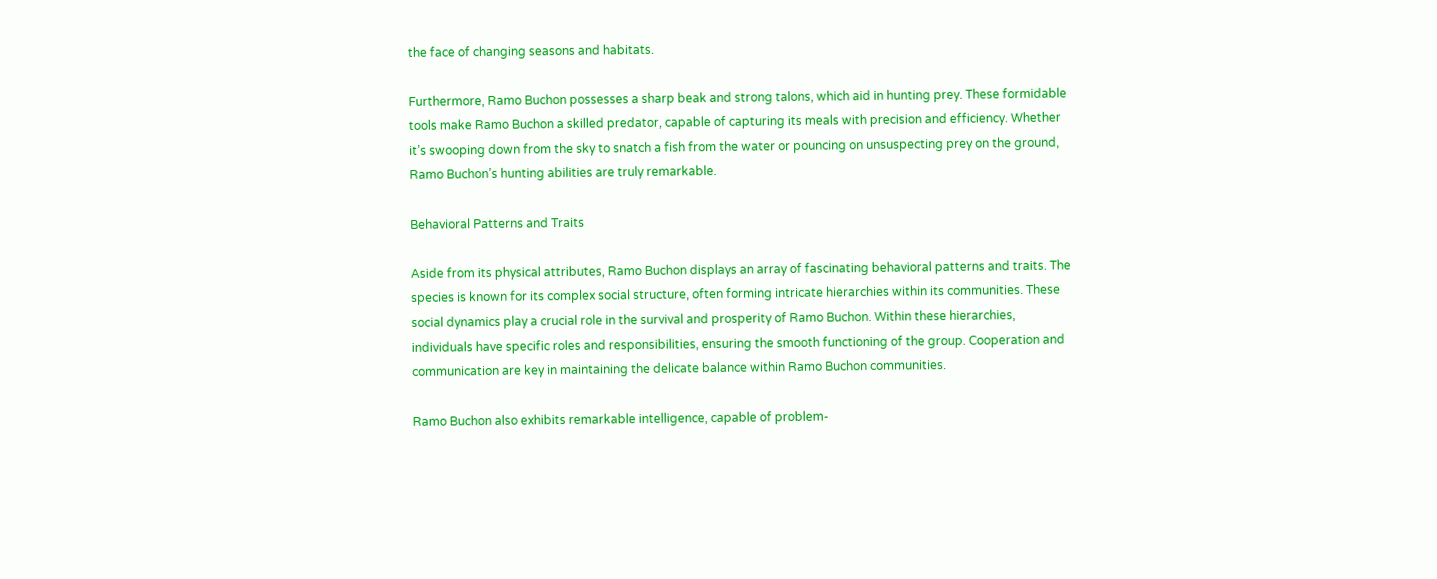the face of changing seasons and habitats.

Furthermore, Ramo Buchon possesses a sharp beak and strong talons, which aid in hunting prey. These formidable tools make Ramo Buchon a skilled predator, capable of capturing its meals with precision and efficiency. Whether it’s swooping down from the sky to snatch a fish from the water or pouncing on unsuspecting prey on the ground, Ramo Buchon’s hunting abilities are truly remarkable.

Behavioral Patterns and Traits

Aside from its physical attributes, Ramo Buchon displays an array of fascinating behavioral patterns and traits. The species is known for its complex social structure, often forming intricate hierarchies within its communities. These social dynamics play a crucial role in the survival and prosperity of Ramo Buchon. Within these hierarchies, individuals have specific roles and responsibilities, ensuring the smooth functioning of the group. Cooperation and communication are key in maintaining the delicate balance within Ramo Buchon communities.

Ramo Buchon also exhibits remarkable intelligence, capable of problem-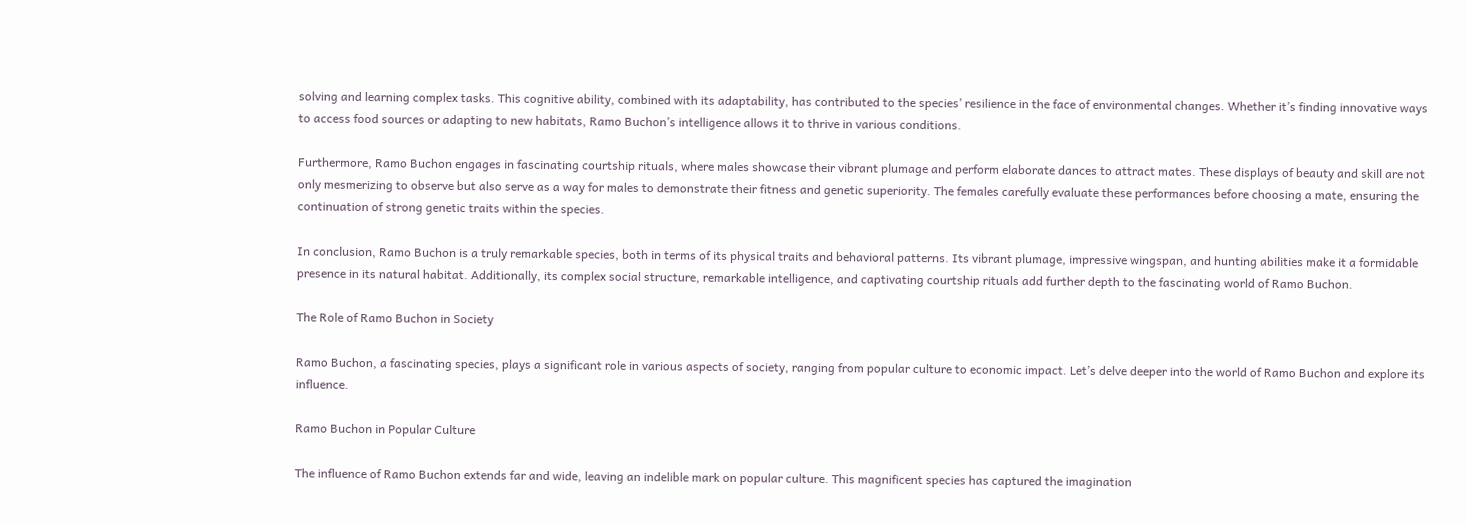solving and learning complex tasks. This cognitive ability, combined with its adaptability, has contributed to the species’ resilience in the face of environmental changes. Whether it’s finding innovative ways to access food sources or adapting to new habitats, Ramo Buchon’s intelligence allows it to thrive in various conditions.

Furthermore, Ramo Buchon engages in fascinating courtship rituals, where males showcase their vibrant plumage and perform elaborate dances to attract mates. These displays of beauty and skill are not only mesmerizing to observe but also serve as a way for males to demonstrate their fitness and genetic superiority. The females carefully evaluate these performances before choosing a mate, ensuring the continuation of strong genetic traits within the species.

In conclusion, Ramo Buchon is a truly remarkable species, both in terms of its physical traits and behavioral patterns. Its vibrant plumage, impressive wingspan, and hunting abilities make it a formidable presence in its natural habitat. Additionally, its complex social structure, remarkable intelligence, and captivating courtship rituals add further depth to the fascinating world of Ramo Buchon.

The Role of Ramo Buchon in Society

Ramo Buchon, a fascinating species, plays a significant role in various aspects of society, ranging from popular culture to economic impact. Let’s delve deeper into the world of Ramo Buchon and explore its influence.

Ramo Buchon in Popular Culture

The influence of Ramo Buchon extends far and wide, leaving an indelible mark on popular culture. This magnificent species has captured the imagination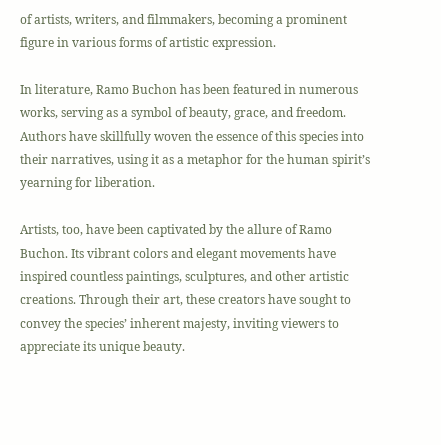of artists, writers, and filmmakers, becoming a prominent figure in various forms of artistic expression.

In literature, Ramo Buchon has been featured in numerous works, serving as a symbol of beauty, grace, and freedom. Authors have skillfully woven the essence of this species into their narratives, using it as a metaphor for the human spirit’s yearning for liberation.

Artists, too, have been captivated by the allure of Ramo Buchon. Its vibrant colors and elegant movements have inspired countless paintings, sculptures, and other artistic creations. Through their art, these creators have sought to convey the species’ inherent majesty, inviting viewers to appreciate its unique beauty.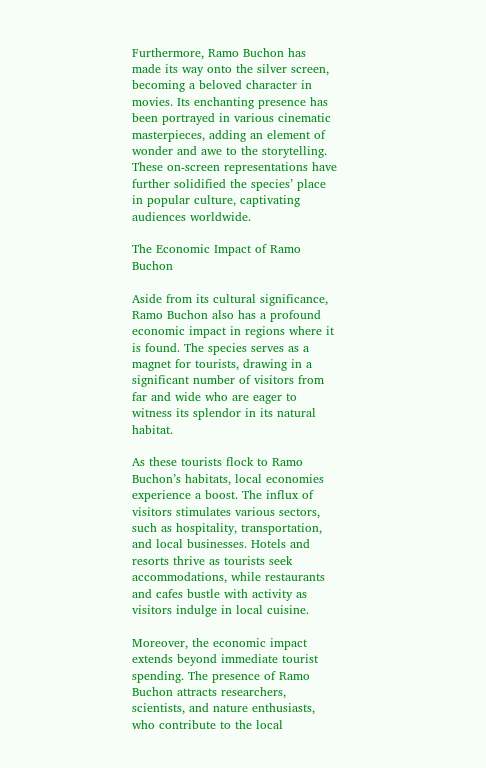Furthermore, Ramo Buchon has made its way onto the silver screen, becoming a beloved character in movies. Its enchanting presence has been portrayed in various cinematic masterpieces, adding an element of wonder and awe to the storytelling. These on-screen representations have further solidified the species’ place in popular culture, captivating audiences worldwide.

The Economic Impact of Ramo Buchon

Aside from its cultural significance, Ramo Buchon also has a profound economic impact in regions where it is found. The species serves as a magnet for tourists, drawing in a significant number of visitors from far and wide who are eager to witness its splendor in its natural habitat.

As these tourists flock to Ramo Buchon’s habitats, local economies experience a boost. The influx of visitors stimulates various sectors, such as hospitality, transportation, and local businesses. Hotels and resorts thrive as tourists seek accommodations, while restaurants and cafes bustle with activity as visitors indulge in local cuisine.

Moreover, the economic impact extends beyond immediate tourist spending. The presence of Ramo Buchon attracts researchers, scientists, and nature enthusiasts, who contribute to the local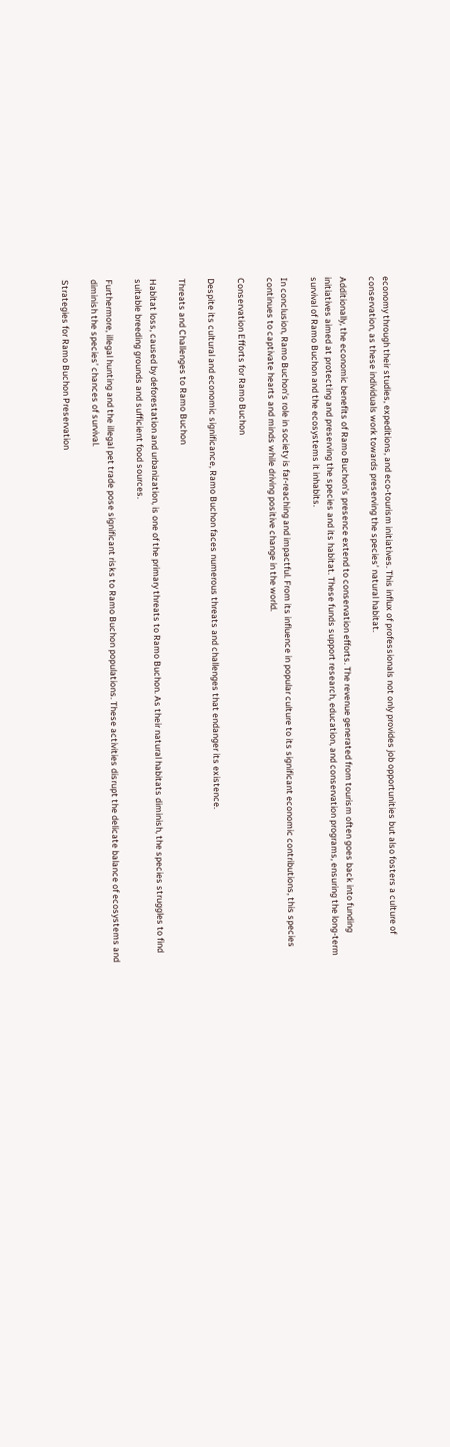economy through their studies, expeditions, and eco-tourism initiatives. This influx of professionals not only provides job opportunities but also fosters a culture of conservation, as these individuals work towards preserving the species’ natural habitat.

Additionally, the economic benefits of Ramo Buchon’s presence extend to conservation efforts. The revenue generated from tourism often goes back into funding initiatives aimed at protecting and preserving the species and its habitat. These funds support research, education, and conservation programs, ensuring the long-term survival of Ramo Buchon and the ecosystems it inhabits.

In conclusion, Ramo Buchon’s role in society is far-reaching and impactful. From its influence in popular culture to its significant economic contributions, this species continues to captivate hearts and minds while driving positive change in the world.

Conservation Efforts for Ramo Buchon

Despite its cultural and economic significance, Ramo Buchon faces numerous threats and challenges that endanger its existence.

Threats and Challenges to Ramo Buchon

Habitat loss, caused by deforestation and urbanization, is one of the primary threats to Ramo Buchon. As their natural habitats diminish, the species struggles to find suitable breeding grounds and sufficient food sources.

Furthermore, illegal hunting and the illegal pet trade pose significant risks to Ramo Buchon populations. These activities disrupt the delicate balance of ecosystems and diminish the species’ chances of survival.

Strategies for Ramo Buchon Preservation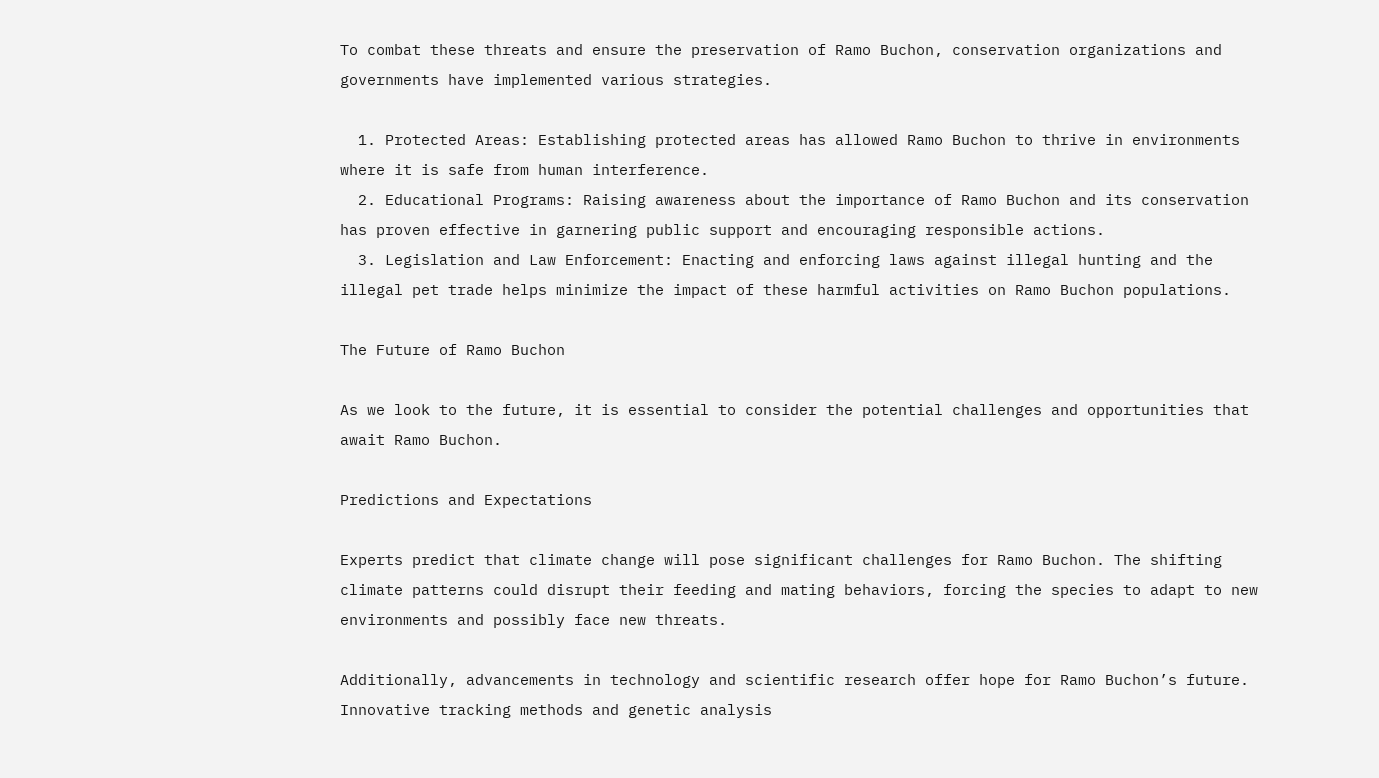To combat these threats and ensure the preservation of Ramo Buchon, conservation organizations and governments have implemented various strategies.

  1. Protected Areas: Establishing protected areas has allowed Ramo Buchon to thrive in environments where it is safe from human interference.
  2. Educational Programs: Raising awareness about the importance of Ramo Buchon and its conservation has proven effective in garnering public support and encouraging responsible actions.
  3. Legislation and Law Enforcement: Enacting and enforcing laws against illegal hunting and the illegal pet trade helps minimize the impact of these harmful activities on Ramo Buchon populations.

The Future of Ramo Buchon

As we look to the future, it is essential to consider the potential challenges and opportunities that await Ramo Buchon.

Predictions and Expectations

Experts predict that climate change will pose significant challenges for Ramo Buchon. The shifting climate patterns could disrupt their feeding and mating behaviors, forcing the species to adapt to new environments and possibly face new threats.

Additionally, advancements in technology and scientific research offer hope for Ramo Buchon’s future. Innovative tracking methods and genetic analysis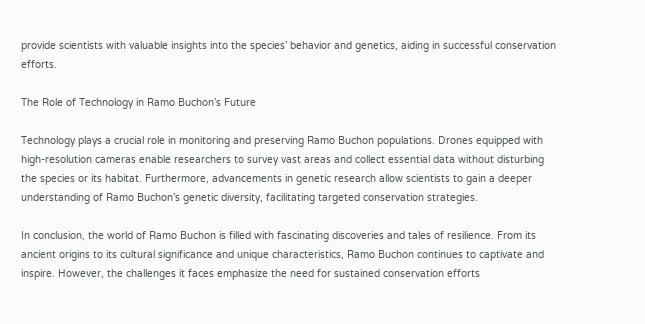provide scientists with valuable insights into the species’ behavior and genetics, aiding in successful conservation efforts.

The Role of Technology in Ramo Buchon’s Future

Technology plays a crucial role in monitoring and preserving Ramo Buchon populations. Drones equipped with high-resolution cameras enable researchers to survey vast areas and collect essential data without disturbing the species or its habitat. Furthermore, advancements in genetic research allow scientists to gain a deeper understanding of Ramo Buchon’s genetic diversity, facilitating targeted conservation strategies.

In conclusion, the world of Ramo Buchon is filled with fascinating discoveries and tales of resilience. From its ancient origins to its cultural significance and unique characteristics, Ramo Buchon continues to captivate and inspire. However, the challenges it faces emphasize the need for sustained conservation efforts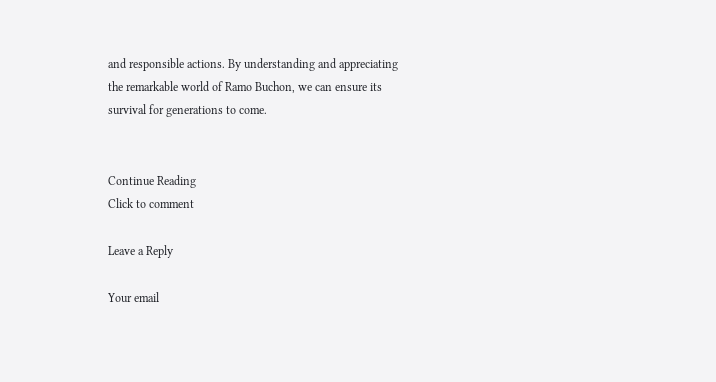and responsible actions. By understanding and appreciating the remarkable world of Ramo Buchon, we can ensure its survival for generations to come.


Continue Reading
Click to comment

Leave a Reply

Your email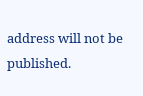address will not be published.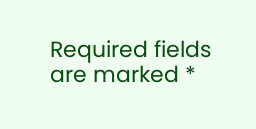Required fields are marked *